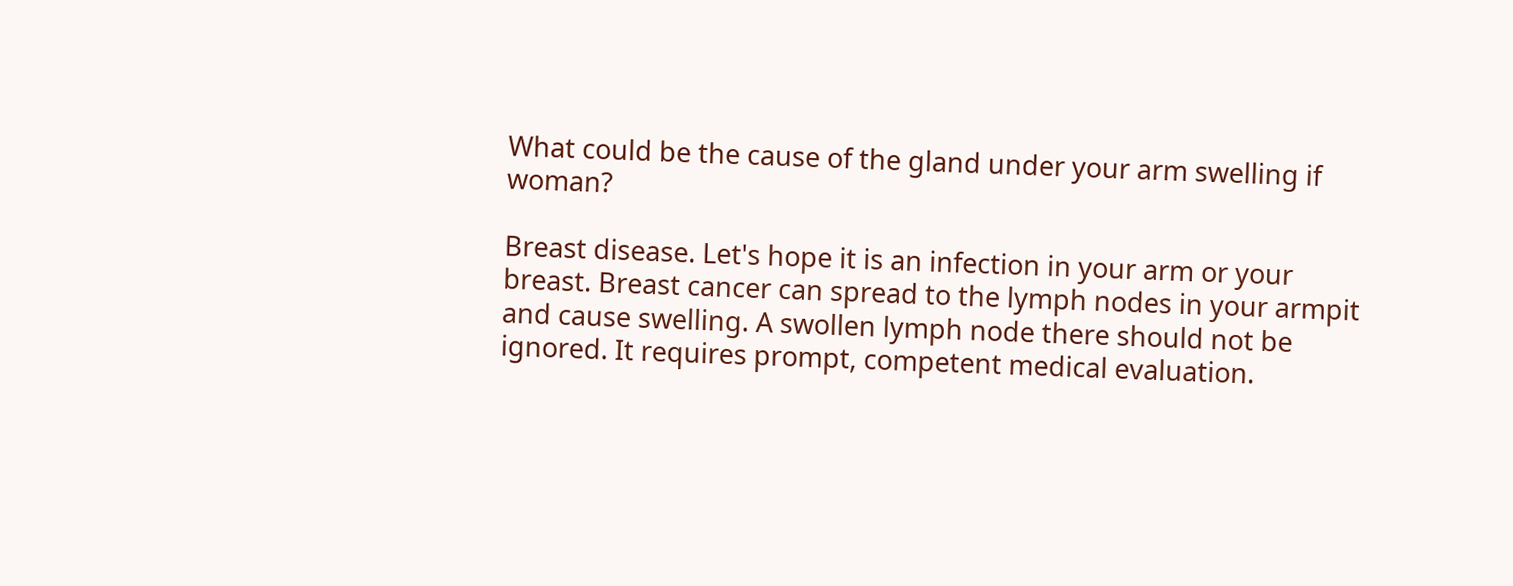What could be the cause of the gland under your arm swelling if woman?

Breast disease. Let's hope it is an infection in your arm or your breast. Breast cancer can spread to the lymph nodes in your armpit and cause swelling. A swollen lymph node there should not be ignored. It requires prompt, competent medical evaluation.